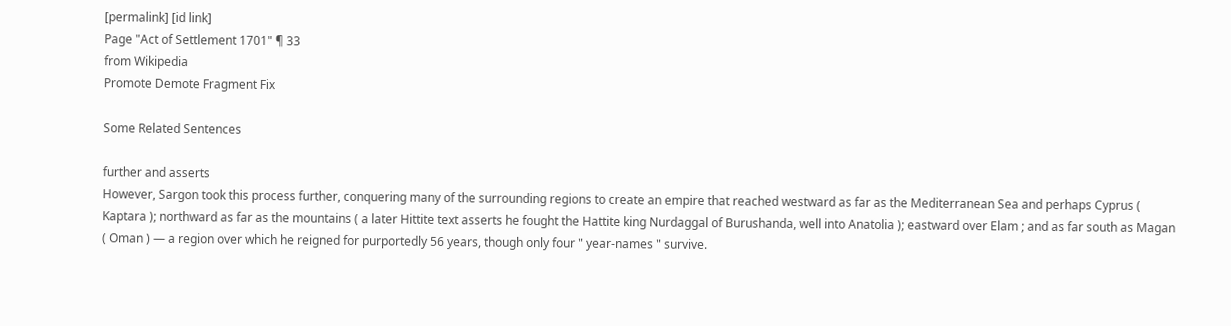[permalink] [id link]
Page "Act of Settlement 1701" ¶ 33
from Wikipedia
Promote Demote Fragment Fix

Some Related Sentences

further and asserts
However, Sargon took this process further, conquering many of the surrounding regions to create an empire that reached westward as far as the Mediterranean Sea and perhaps Cyprus ( Kaptara ); northward as far as the mountains ( a later Hittite text asserts he fought the Hattite king Nurdaggal of Burushanda, well into Anatolia ); eastward over Elam ; and as far south as Magan ( Oman ) — a region over which he reigned for purportedly 56 years, though only four " year-names " survive.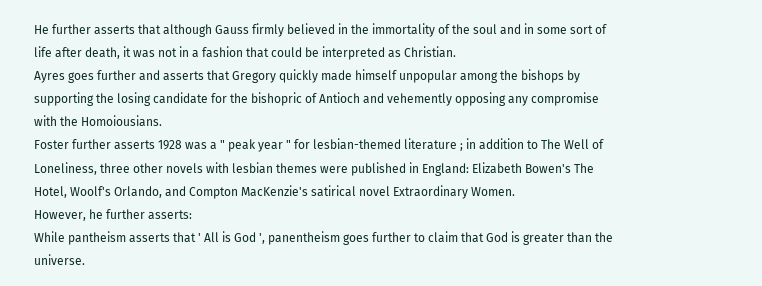He further asserts that although Gauss firmly believed in the immortality of the soul and in some sort of life after death, it was not in a fashion that could be interpreted as Christian.
Ayres goes further and asserts that Gregory quickly made himself unpopular among the bishops by supporting the losing candidate for the bishopric of Antioch and vehemently opposing any compromise with the Homoiousians.
Foster further asserts 1928 was a " peak year " for lesbian-themed literature ; in addition to The Well of Loneliness, three other novels with lesbian themes were published in England: Elizabeth Bowen's The Hotel, Woolf's Orlando, and Compton MacKenzie's satirical novel Extraordinary Women.
However, he further asserts:
While pantheism asserts that ' All is God ', panentheism goes further to claim that God is greater than the universe.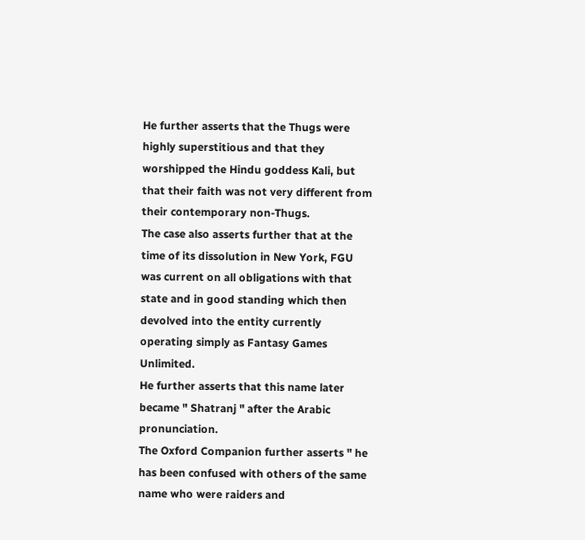He further asserts that the Thugs were highly superstitious and that they worshipped the Hindu goddess Kali, but that their faith was not very different from their contemporary non-Thugs.
The case also asserts further that at the time of its dissolution in New York, FGU was current on all obligations with that state and in good standing which then devolved into the entity currently operating simply as Fantasy Games Unlimited.
He further asserts that this name later became " Shatranj " after the Arabic pronunciation.
The Oxford Companion further asserts " he has been confused with others of the same name who were raiders and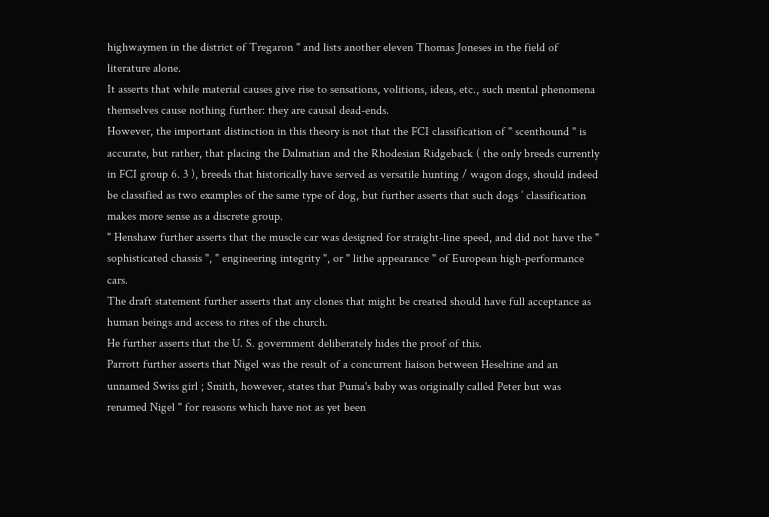highwaymen in the district of Tregaron " and lists another eleven Thomas Joneses in the field of literature alone.
It asserts that while material causes give rise to sensations, volitions, ideas, etc., such mental phenomena themselves cause nothing further: they are causal dead-ends.
However, the important distinction in this theory is not that the FCI classification of " scenthound " is accurate, but rather, that placing the Dalmatian and the Rhodesian Ridgeback ( the only breeds currently in FCI group 6. 3 ), breeds that historically have served as versatile hunting / wagon dogs, should indeed be classified as two examples of the same type of dog, but further asserts that such dogs ’ classification makes more sense as a discrete group.
" Henshaw further asserts that the muscle car was designed for straight-line speed, and did not have the " sophisticated chassis ", " engineering integrity ", or " lithe appearance " of European high-performance cars.
The draft statement further asserts that any clones that might be created should have full acceptance as human beings and access to rites of the church.
He further asserts that the U. S. government deliberately hides the proof of this.
Parrott further asserts that Nigel was the result of a concurrent liaison between Heseltine and an unnamed Swiss girl ; Smith, however, states that Puma's baby was originally called Peter but was renamed Nigel " for reasons which have not as yet been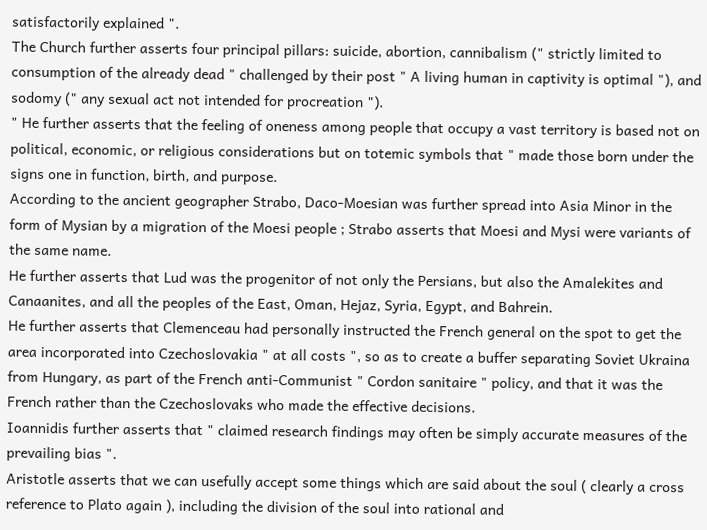satisfactorily explained ".
The Church further asserts four principal pillars: suicide, abortion, cannibalism (" strictly limited to consumption of the already dead " challenged by their post " A living human in captivity is optimal "), and sodomy (" any sexual act not intended for procreation ").
" He further asserts that the feeling of oneness among people that occupy a vast territory is based not on political, economic, or religious considerations but on totemic symbols that " made those born under the signs one in function, birth, and purpose.
According to the ancient geographer Strabo, Daco-Moesian was further spread into Asia Minor in the form of Mysian by a migration of the Moesi people ; Strabo asserts that Moesi and Mysi were variants of the same name.
He further asserts that Lud was the progenitor of not only the Persians, but also the Amalekites and Canaanites, and all the peoples of the East, Oman, Hejaz, Syria, Egypt, and Bahrein.
He further asserts that Clemenceau had personally instructed the French general on the spot to get the area incorporated into Czechoslovakia " at all costs ", so as to create a buffer separating Soviet Ukraina from Hungary, as part of the French anti-Communist " Cordon sanitaire " policy, and that it was the French rather than the Czechoslovaks who made the effective decisions.
Ioannidis further asserts that " claimed research findings may often be simply accurate measures of the prevailing bias ".
Aristotle asserts that we can usefully accept some things which are said about the soul ( clearly a cross reference to Plato again ), including the division of the soul into rational and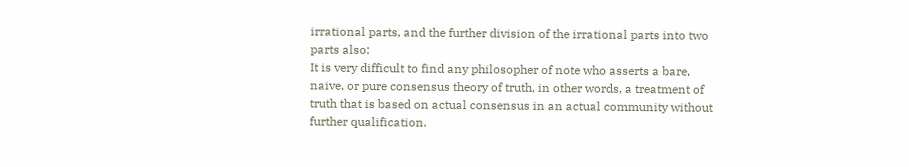irrational parts, and the further division of the irrational parts into two parts also:
It is very difficult to find any philosopher of note who asserts a bare, naive, or pure consensus theory of truth, in other words, a treatment of truth that is based on actual consensus in an actual community without further qualification.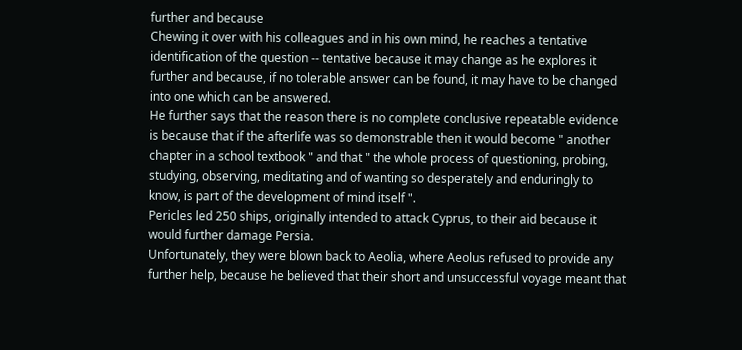further and because
Chewing it over with his colleagues and in his own mind, he reaches a tentative identification of the question -- tentative because it may change as he explores it further and because, if no tolerable answer can be found, it may have to be changed into one which can be answered.
He further says that the reason there is no complete conclusive repeatable evidence is because that if the afterlife was so demonstrable then it would become " another chapter in a school textbook " and that " the whole process of questioning, probing, studying, observing, meditating and of wanting so desperately and enduringly to know, is part of the development of mind itself ".
Pericles led 250 ships, originally intended to attack Cyprus, to their aid because it would further damage Persia.
Unfortunately, they were blown back to Aeolia, where Aeolus refused to provide any further help, because he believed that their short and unsuccessful voyage meant that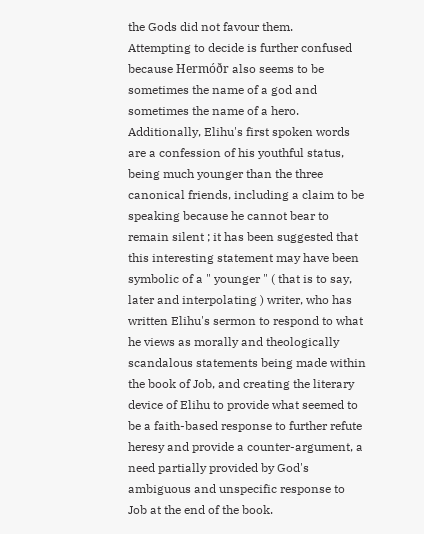the Gods did not favour them.
Attempting to decide is further confused because Hermóðr also seems to be sometimes the name of a god and sometimes the name of a hero.
Additionally, Elihu's first spoken words are a confession of his youthful status, being much younger than the three canonical friends, including a claim to be speaking because he cannot bear to remain silent ; it has been suggested that this interesting statement may have been symbolic of a " younger " ( that is to say, later and interpolating ) writer, who has written Elihu's sermon to respond to what he views as morally and theologically scandalous statements being made within the book of Job, and creating the literary device of Elihu to provide what seemed to be a faith-based response to further refute heresy and provide a counter-argument, a need partially provided by God's ambiguous and unspecific response to Job at the end of the book.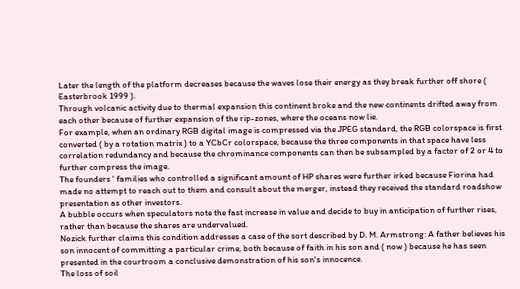Later the length of the platform decreases because the waves lose their energy as they break further off shore ( Easterbrook 1999 ).
Through volcanic activity due to thermal expansion this continent broke and the new continents drifted away from each other because of further expansion of the rip-zones, where the oceans now lie.
For example, when an ordinary RGB digital image is compressed via the JPEG standard, the RGB colorspace is first converted ( by a rotation matrix ) to a YCbCr colorspace, because the three components in that space have less correlation redundancy and because the chrominance components can then be subsampled by a factor of 2 or 4 to further compress the image.
The founders ' families who controlled a significant amount of HP shares were further irked because Fiorina had made no attempt to reach out to them and consult about the merger, instead they received the standard roadshow presentation as other investors.
A bubble occurs when speculators note the fast increase in value and decide to buy in anticipation of further rises, rather than because the shares are undervalued.
Nozick further claims this condition addresses a case of the sort described by D. M. Armstrong: A father believes his son innocent of committing a particular crime, both because of faith in his son and ( now ) because he has seen presented in the courtroom a conclusive demonstration of his son's innocence.
The loss of soil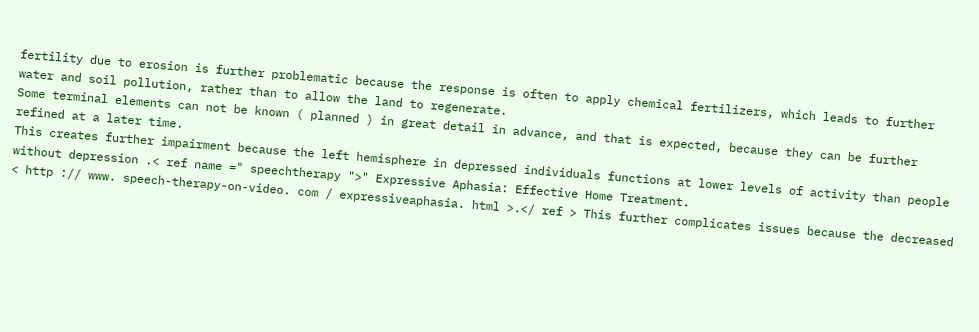fertility due to erosion is further problematic because the response is often to apply chemical fertilizers, which leads to further water and soil pollution, rather than to allow the land to regenerate.
Some terminal elements can not be known ( planned ) in great detail in advance, and that is expected, because they can be further refined at a later time.
This creates further impairment because the left hemisphere in depressed individuals functions at lower levels of activity than people without depression .< ref name =" speechtherapy ">" Expressive Aphasia: Effective Home Treatment.
< http :// www. speech-therapy-on-video. com / expressiveaphasia. html >.</ ref > This further complicates issues because the decreased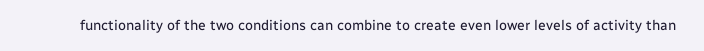functionality of the two conditions can combine to create even lower levels of activity than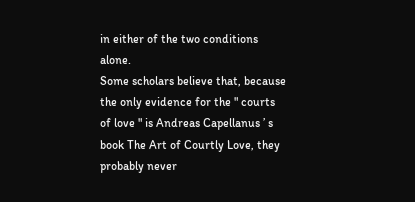in either of the two conditions alone.
Some scholars believe that, because the only evidence for the " courts of love " is Andreas Capellanus ’ s book The Art of Courtly Love, they probably never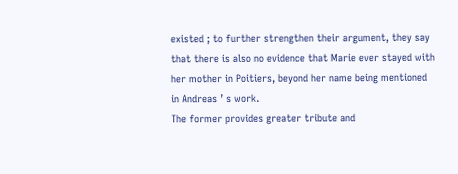existed ; to further strengthen their argument, they say that there is also no evidence that Marie ever stayed with her mother in Poitiers, beyond her name being mentioned in Andreas ’ s work.
The former provides greater tribute and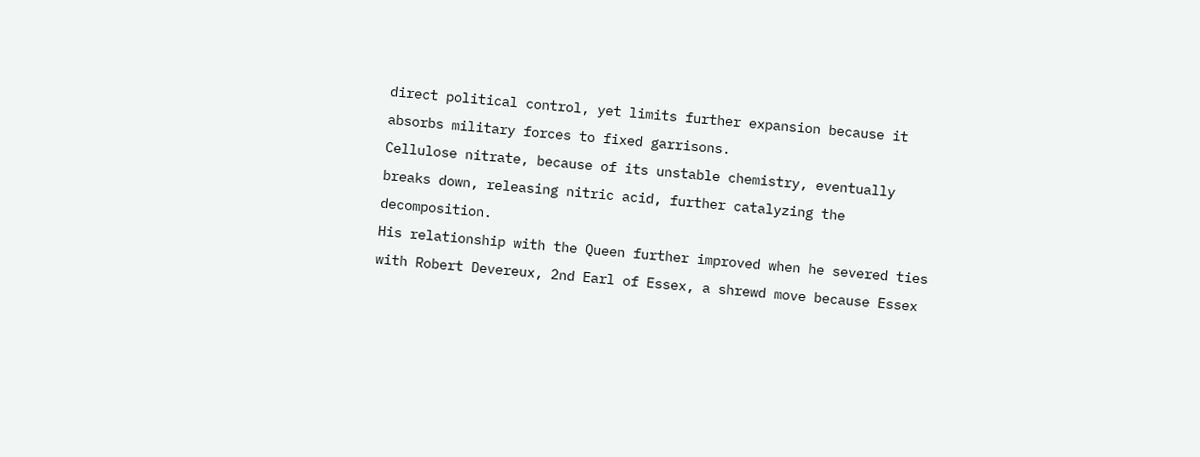direct political control, yet limits further expansion because it absorbs military forces to fixed garrisons.
Cellulose nitrate, because of its unstable chemistry, eventually breaks down, releasing nitric acid, further catalyzing the decomposition.
His relationship with the Queen further improved when he severed ties with Robert Devereux, 2nd Earl of Essex, a shrewd move because Essex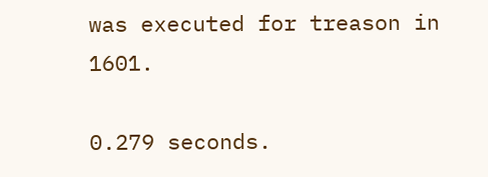was executed for treason in 1601.

0.279 seconds.